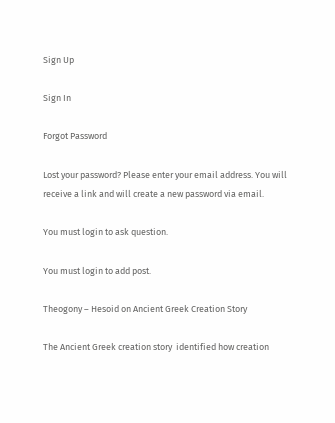Sign Up

Sign In

Forgot Password

Lost your password? Please enter your email address. You will receive a link and will create a new password via email.

You must login to ask question.

You must login to add post.

Theogony – Hesoid on Ancient Greek Creation Story

The Ancient Greek creation story  identified how creation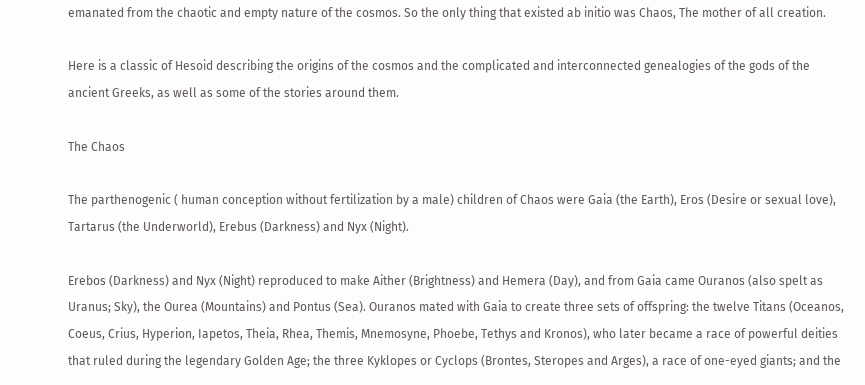emanated from the chaotic and empty nature of the cosmos. So the only thing that existed ab initio was Chaos, The mother of all creation.

Here is a classic of Hesoid describing the origins of the cosmos and the complicated and interconnected genealogies of the gods of the ancient Greeks, as well as some of the stories around them.

The Chaos

The parthenogenic ( human conception without fertilization by a male) children of Chaos were Gaia (the Earth), Eros (Desire or sexual love), Tartarus (the Underworld), Erebus (Darkness) and Nyx (Night).

Erebos (Darkness) and Nyx (Night) reproduced to make Aither (Brightness) and Hemera (Day), and from Gaia came Ouranos (also spelt as Uranus; Sky), the Ourea (Mountains) and Pontus (Sea). Ouranos mated with Gaia to create three sets of offspring: the twelve Titans (Oceanos, Coeus, Crius, Hyperion, Iapetos, Theia, Rhea, Themis, Mnemosyne, Phoebe, Tethys and Kronos), who later became a race of powerful deities that ruled during the legendary Golden Age; the three Kyklopes or Cyclops (Brontes, Steropes and Arges), a race of one-eyed giants; and the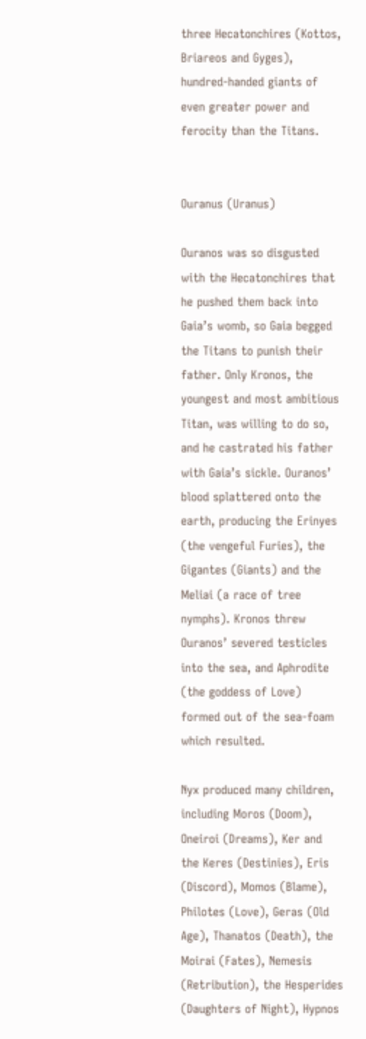three Hecatonchires (Kottos, Briareos and Gyges), hundred-handed giants of even greater power and ferocity than the Titans.


Ouranus (Uranus)

Ouranos was so disgusted with the Hecatonchires that he pushed them back into Gaia’s womb, so Gaia begged the Titans to punish their father. Only Kronos, the youngest and most ambitious Titan, was willing to do so, and he castrated his father with Gaia’s sickle. Ouranos’ blood splattered onto the earth, producing the Erinyes (the vengeful Furies), the Gigantes (Giants) and the Meliai (a race of tree nymphs). Kronos threw Ouranos’ severed testicles into the sea, and Aphrodite (the goddess of Love) formed out of the sea-foam which resulted.

Nyx produced many children, including Moros (Doom), Oneiroi (Dreams), Ker and the Keres (Destinies), Eris (Discord), Momos (Blame), Philotes (Love), Geras (Old Age), Thanatos (Death), the Moirai (Fates), Nemesis (Retribution), the Hesperides (Daughters of Night), Hypnos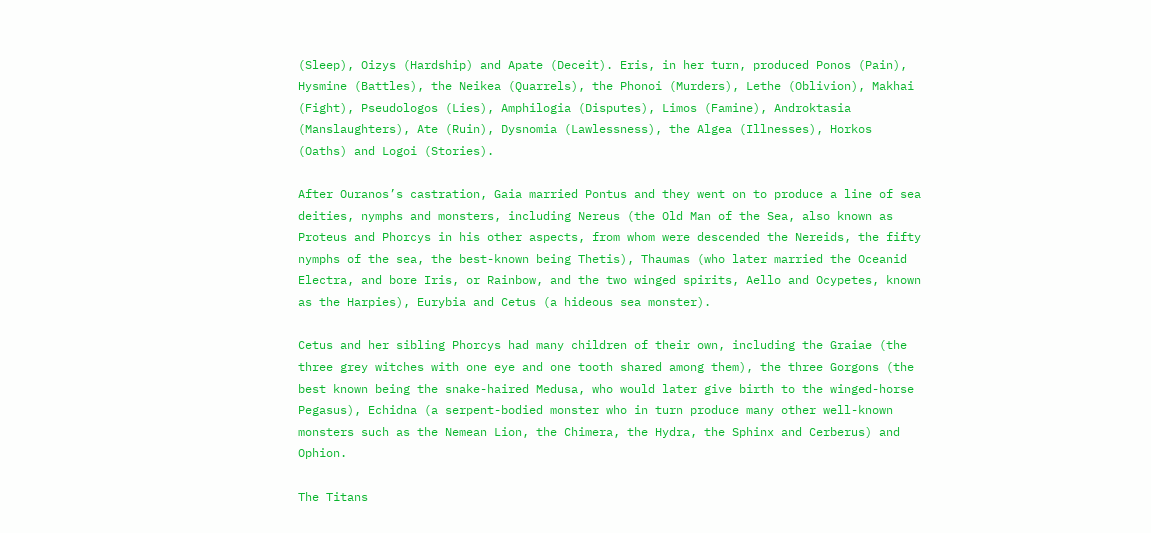(Sleep), Oizys (Hardship) and Apate (Deceit). Eris, in her turn, produced Ponos (Pain), Hysmine (Battles), the Neikea (Quarrels), the Phonoi (Murders), Lethe (Oblivion), Makhai (Fight), Pseudologos (Lies), Amphilogia (Disputes), Limos (Famine), Androktasia (Manslaughters), Ate (Ruin), Dysnomia (Lawlessness), the Algea (Illnesses), Horkos (Oaths) and Logoi (Stories).

After Ouranos’s castration, Gaia married Pontus and they went on to produce a line of sea deities, nymphs and monsters, including Nereus (the Old Man of the Sea, also known as Proteus and Phorcys in his other aspects, from whom were descended the Nereids, the fifty nymphs of the sea, the best-known being Thetis), Thaumas (who later married the Oceanid Electra, and bore Iris, or Rainbow, and the two winged spirits, Aello and Ocypetes, known as the Harpies), Eurybia and Cetus (a hideous sea monster).

Cetus and her sibling Phorcys had many children of their own, including the Graiae (the three grey witches with one eye and one tooth shared among them), the three Gorgons (the best known being the snake-haired Medusa, who would later give birth to the winged-horse Pegasus), Echidna (a serpent-bodied monster who in turn produce many other well-known monsters such as the Nemean Lion, the Chimera, the Hydra, the Sphinx and Cerberus) and Ophion.

The Titans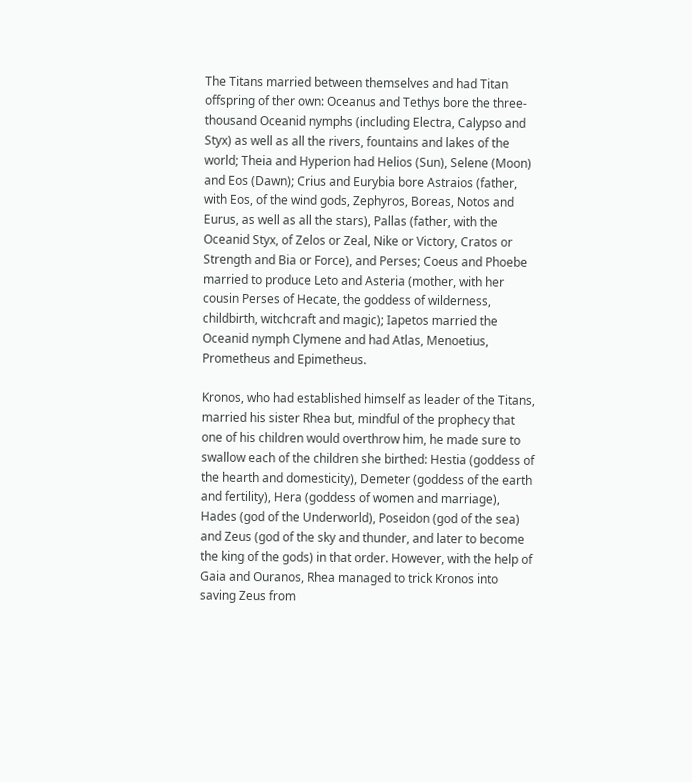The Titans married between themselves and had Titan offspring of ther own: Oceanus and Tethys bore the three-thousand Oceanid nymphs (including Electra, Calypso and Styx) as well as all the rivers, fountains and lakes of the world; Theia and Hyperion had Helios (Sun), Selene (Moon) and Eos (Dawn); Crius and Eurybia bore Astraios (father, with Eos, of the wind gods, Zephyros, Boreas, Notos and Eurus, as well as all the stars), Pallas (father, with the Oceanid Styx, of Zelos or Zeal, Nike or Victory, Cratos or Strength and Bia or Force), and Perses; Coeus and Phoebe married to produce Leto and Asteria (mother, with her cousin Perses of Hecate, the goddess of wilderness, childbirth, witchcraft and magic); Iapetos married the Oceanid nymph Clymene and had Atlas, Menoetius, Prometheus and Epimetheus.

Kronos, who had established himself as leader of the Titans, married his sister Rhea but, mindful of the prophecy that one of his children would overthrow him, he made sure to swallow each of the children she birthed: Hestia (goddess of the hearth and domesticity), Demeter (goddess of the earth and fertility), Hera (goddess of women and marriage), Hades (god of the Underworld), Poseidon (god of the sea) and Zeus (god of the sky and thunder, and later to become the king of the gods) in that order. However, with the help of Gaia and Ouranos, Rhea managed to trick Kronos into saving Zeus from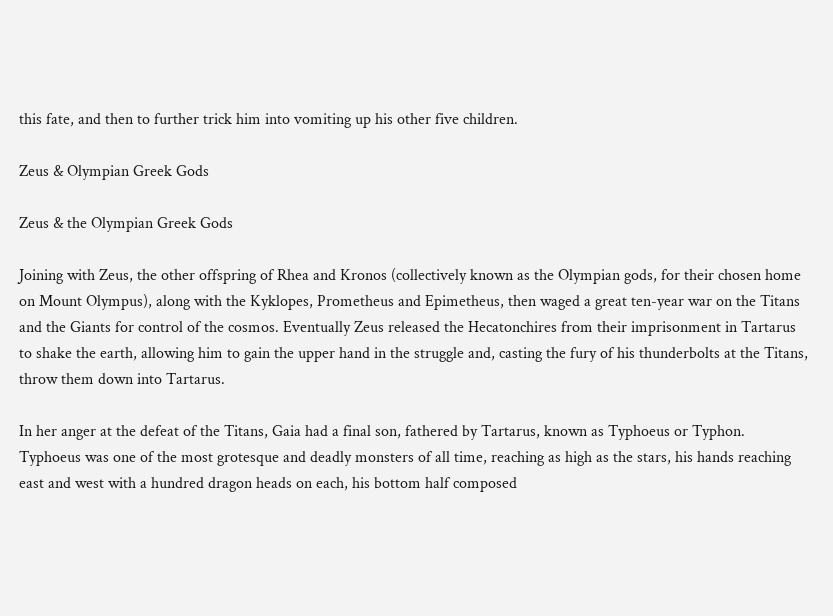this fate, and then to further trick him into vomiting up his other five children.

Zeus & Olympian Greek Gods

Zeus & the Olympian Greek Gods

Joining with Zeus, the other offspring of Rhea and Kronos (collectively known as the Olympian gods, for their chosen home on Mount Olympus), along with the Kyklopes, Prometheus and Epimetheus, then waged a great ten-year war on the Titans and the Giants for control of the cosmos. Eventually Zeus released the Hecatonchires from their imprisonment in Tartarus to shake the earth, allowing him to gain the upper hand in the struggle and, casting the fury of his thunderbolts at the Titans, throw them down into Tartarus.

In her anger at the defeat of the Titans, Gaia had a final son, fathered by Tartarus, known as Typhoeus or Typhon. Typhoeus was one of the most grotesque and deadly monsters of all time, reaching as high as the stars, his hands reaching east and west with a hundred dragon heads on each, his bottom half composed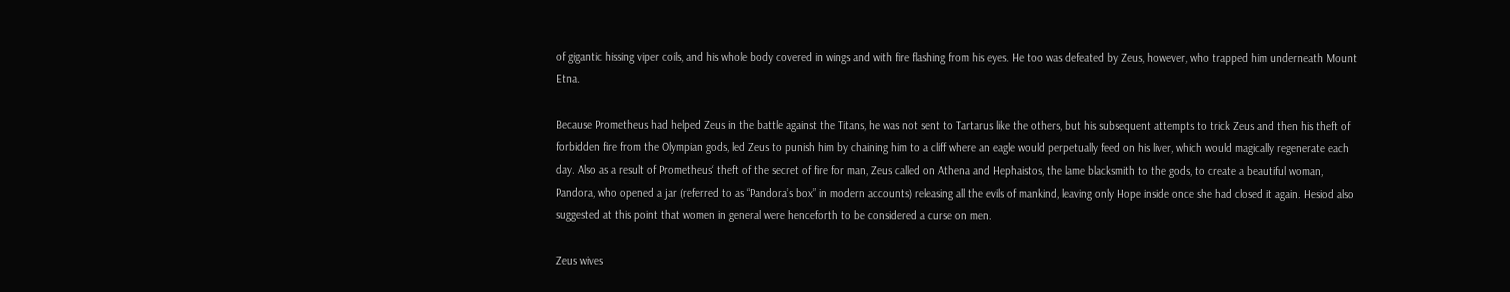of gigantic hissing viper coils, and his whole body covered in wings and with fire flashing from his eyes. He too was defeated by Zeus, however, who trapped him underneath Mount Etna.

Because Prometheus had helped Zeus in the battle against the Titans, he was not sent to Tartarus like the others, but his subsequent attempts to trick Zeus and then his theft of forbidden fire from the Olympian gods, led Zeus to punish him by chaining him to a cliff where an eagle would perpetually feed on his liver, which would magically regenerate each day. Also as a result of Prometheus‘ theft of the secret of fire for man, Zeus called on Athena and Hephaistos, the lame blacksmith to the gods, to create a beautiful woman, Pandora, who opened a jar (referred to as “Pandora’s box” in modern accounts) releasing all the evils of mankind, leaving only Hope inside once she had closed it again. Hesiod also suggested at this point that women in general were henceforth to be considered a curse on men.

Zeus wives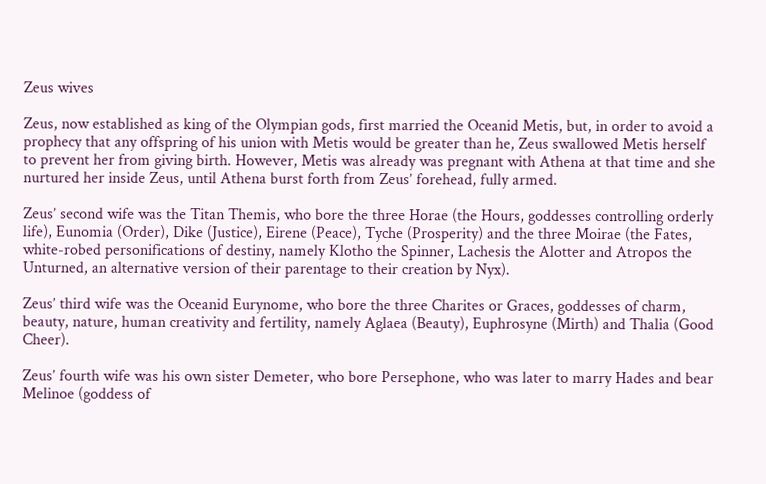Zeus wives

Zeus, now established as king of the Olympian gods, first married the Oceanid Metis, but, in order to avoid a prophecy that any offspring of his union with Metis would be greater than he, Zeus swallowed Metis herself to prevent her from giving birth. However, Metis was already was pregnant with Athena at that time and she nurtured her inside Zeus, until Athena burst forth from Zeus’ forehead, fully armed.

Zeus’ second wife was the Titan Themis, who bore the three Horae (the Hours, goddesses controlling orderly life), Eunomia (Order), Dike (Justice), Eirene (Peace), Tyche (Prosperity) and the three Moirae (the Fates, white-robed personifications of destiny, namely Klotho the Spinner, Lachesis the Alotter and Atropos the Unturned, an alternative version of their parentage to their creation by Nyx).

Zeus’ third wife was the Oceanid Eurynome, who bore the three Charites or Graces, goddesses of charm, beauty, nature, human creativity and fertility, namely Aglaea (Beauty), Euphrosyne (Mirth) and Thalia (Good Cheer).

Zeus’ fourth wife was his own sister Demeter, who bore Persephone, who was later to marry Hades and bear Melinoe (goddess of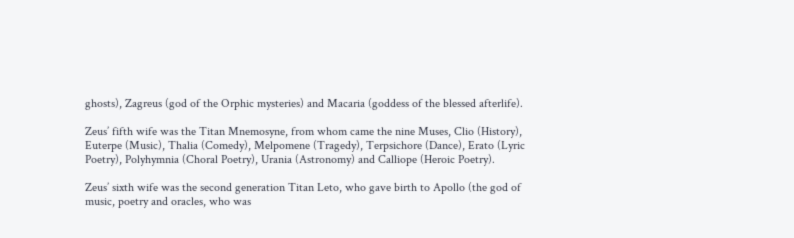ghosts), Zagreus (god of the Orphic mysteries) and Macaria (goddess of the blessed afterlife).

Zeus’ fifth wife was the Titan Mnemosyne, from whom came the nine Muses, Clio (History), Euterpe (Music), Thalia (Comedy), Melpomene (Tragedy), Terpsichore (Dance), Erato (Lyric Poetry), Polyhymnia (Choral Poetry), Urania (Astronomy) and Calliope (Heroic Poetry).

Zeus’ sixth wife was the second generation Titan Leto, who gave birth to Apollo (the god of music, poetry and oracles, who was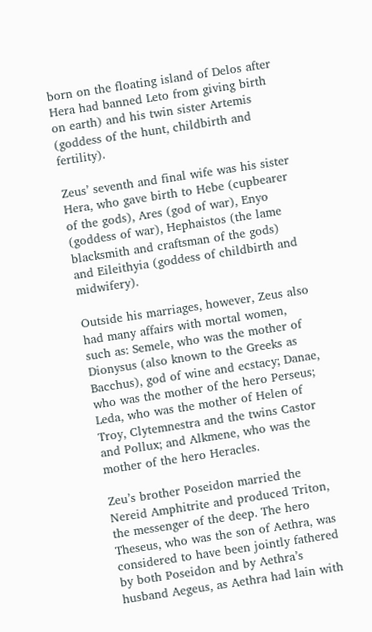born on the floating island of Delos after Hera had banned Leto from giving birth on earth) and his twin sister Artemis (goddess of the hunt, childbirth and fertility).

Zeus’ seventh and final wife was his sister Hera, who gave birth to Hebe (cupbearer of the gods), Ares (god of war), Enyo (goddess of war), Hephaistos (the lame blacksmith and craftsman of the gods) and Eileithyia (goddess of childbirth and midwifery).

Outside his marriages, however, Zeus also had many affairs with mortal women, such as: Semele, who was the mother of Dionysus (also known to the Greeks as Bacchus), god of wine and ecstacy; Danae, who was the mother of the hero Perseus; Leda, who was the mother of Helen of Troy, Clytemnestra and the twins Castor and Pollux; and Alkmene, who was the mother of the hero Heracles.

Zeu’s brother Poseidon married the Nereid Amphitrite and produced Triton, the messenger of the deep. The hero Theseus, who was the son of Aethra, was considered to have been jointly fathered by both Poseidon and by Aethra’s husband Aegeus, as Aethra had lain with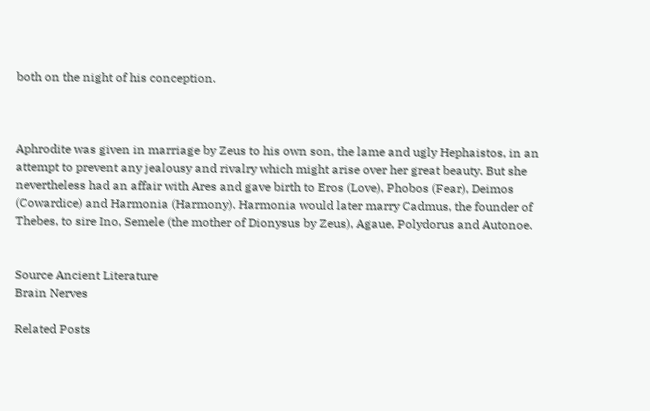both on the night of his conception.



Aphrodite was given in marriage by Zeus to his own son, the lame and ugly Hephaistos, in an attempt to prevent any jealousy and rivalry which might arise over her great beauty. But she nevertheless had an affair with Ares and gave birth to Eros (Love), Phobos (Fear), Deimos (Cowardice) and Harmonia (Harmony). Harmonia would later marry Cadmus, the founder of Thebes, to sire Ino, Semele (the mother of Dionysus by Zeus), Agaue, Polydorus and Autonoe.


Source Ancient Literature
Brain Nerves

Related Posts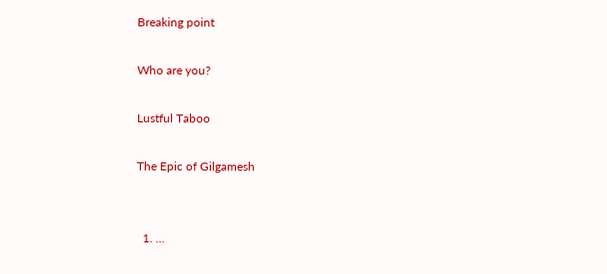Breaking point

Who are you?

Lustful Taboo

The Epic of Gilgamesh


  1. …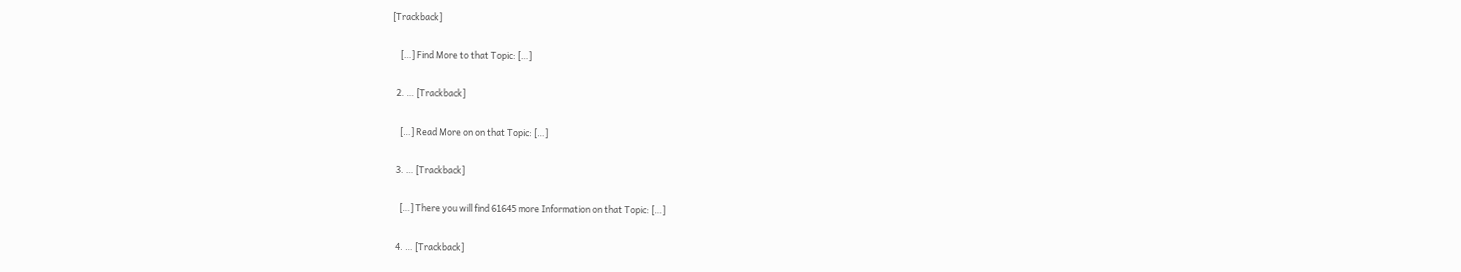[Trackback]

    […] Find More to that Topic: […]

  2. … [Trackback]

    […] Read More on on that Topic: […]

  3. … [Trackback]

    […] There you will find 61645 more Information on that Topic: […]

  4. … [Trackback]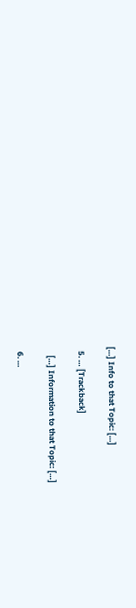[…] Info to that Topic: […]

  5. … [Trackback]

    […] Information to that Topic: […]

  6. …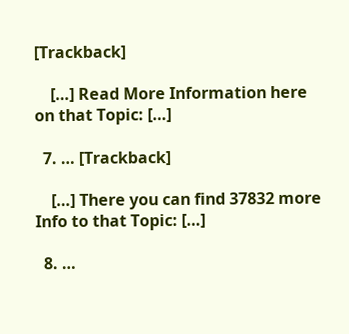[Trackback]

    […] Read More Information here on that Topic: […]

  7. … [Trackback]

    […] There you can find 37832 more Info to that Topic: […]

  8. …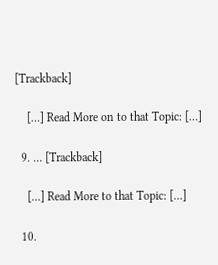[Trackback]

    […] Read More on to that Topic: […]

  9. … [Trackback]

    […] Read More to that Topic: […]

  10.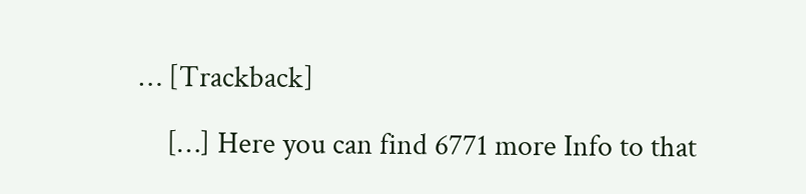… [Trackback]

    […] Here you can find 6771 more Info to that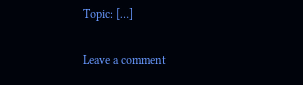Topic: […]

Leave a comment